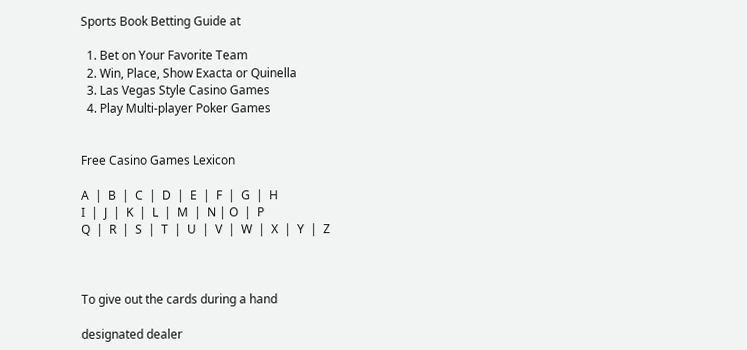Sports Book Betting Guide at

  1. Bet on Your Favorite Team
  2. Win, Place, Show Exacta or Quinella
  3. Las Vegas Style Casino Games
  4. Play Multi-player Poker Games


Free Casino Games Lexicon

A  |  B  |  C  |  D  |  E  |  F  |  G  |  H
I  |  J  |  K  |  L  |  M  |  N | O  |  P
Q  |  R  |  S  |  T  |  U  |  V  |  W  |  X  |  Y  |  Z



To give out the cards during a hand

designated dealer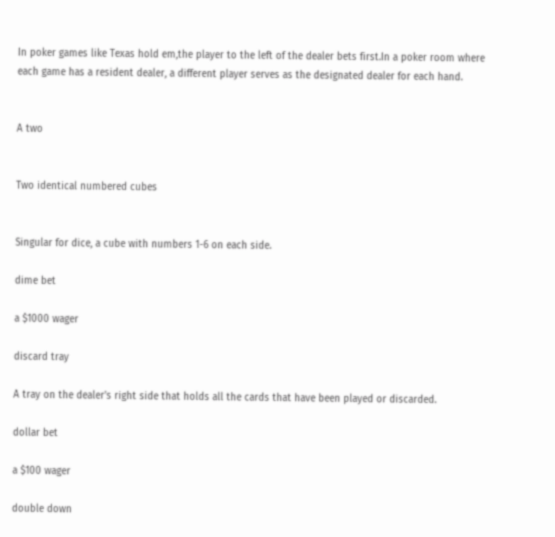In poker games like Texas hold em,the player to the left of the dealer bets first.In a poker room where each game has a resident dealer, a different player serves as the designated dealer for each hand.


A two


Two identical numbered cubes


Singular for dice, a cube with numbers 1-6 on each side.

dime bet

a $1000 wager

discard tray

A tray on the dealer's right side that holds all the cards that have been played or discarded.

dollar bet

a $100 wager

double down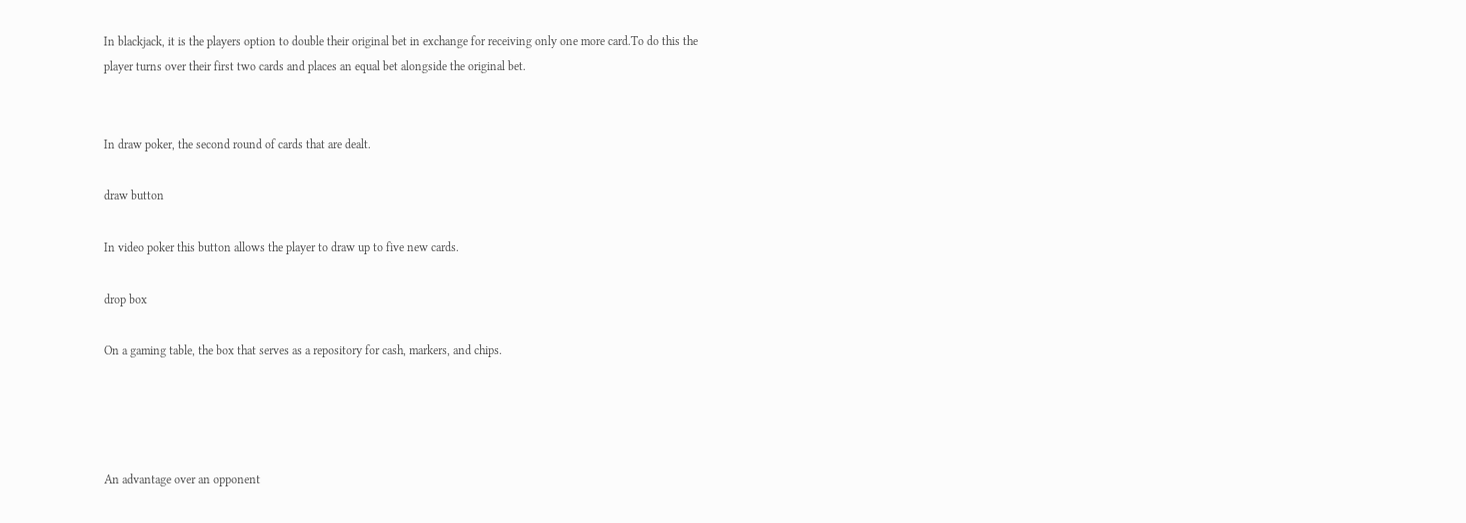In blackjack, it is the players option to double their original bet in exchange for receiving only one more card.To do this the player turns over their first two cards and places an equal bet alongside the original bet.


In draw poker, the second round of cards that are dealt.

draw button

In video poker this button allows the player to draw up to five new cards.

drop box

On a gaming table, the box that serves as a repository for cash, markers, and chips.




An advantage over an opponent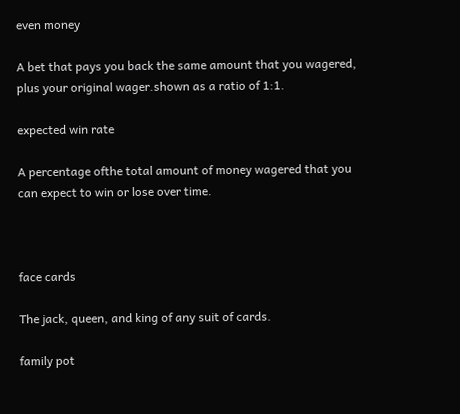even money

A bet that pays you back the same amount that you wagered, plus your original wager.shown as a ratio of 1:1.

expected win rate

A percentage ofthe total amount of money wagered that you can expect to win or lose over time.



face cards

The jack, queen, and king of any suit of cards.

family pot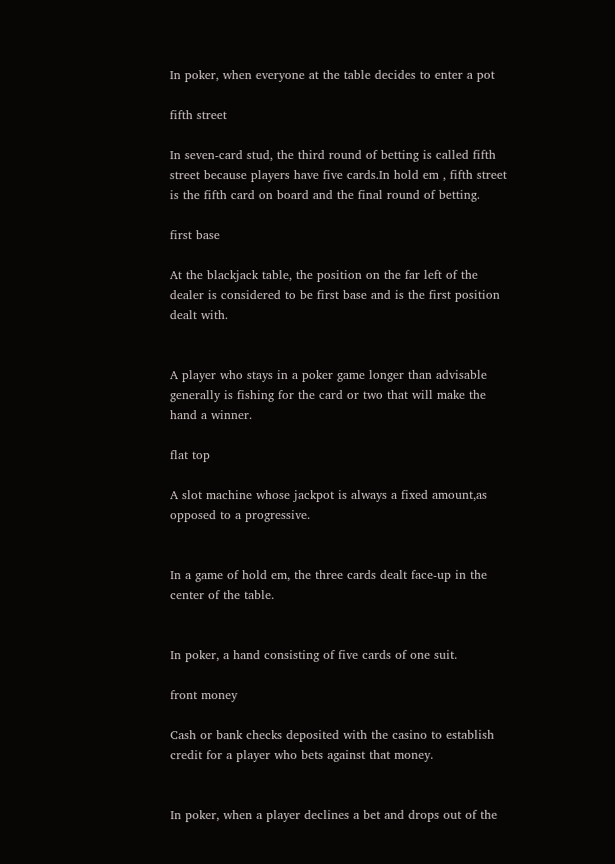In poker, when everyone at the table decides to enter a pot

fifth street

In seven-card stud, the third round of betting is called fifth street because players have five cards.In hold em , fifth street is the fifth card on board and the final round of betting.

first base

At the blackjack table, the position on the far left of the dealer is considered to be first base and is the first position dealt with.


A player who stays in a poker game longer than advisable generally is fishing for the card or two that will make the hand a winner.

flat top

A slot machine whose jackpot is always a fixed amount,as opposed to a progressive.


In a game of hold em, the three cards dealt face-up in the center of the table.


In poker, a hand consisting of five cards of one suit.

front money

Cash or bank checks deposited with the casino to establish credit for a player who bets against that money.


In poker, when a player declines a bet and drops out of the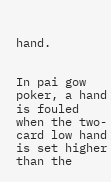hand.


In pai gow poker, a hand is fouled when the two-card low hand is set higher than the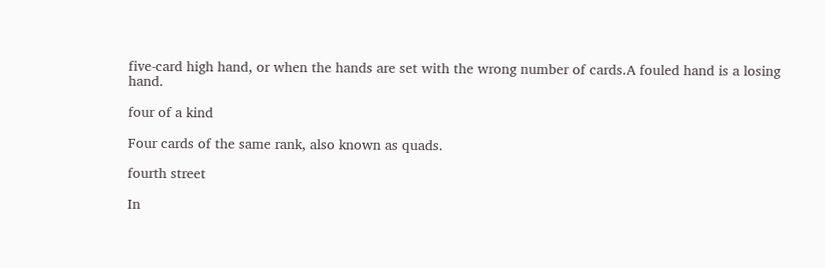five-card high hand, or when the hands are set with the wrong number of cards.A fouled hand is a losing hand.

four of a kind

Four cards of the same rank, also known as quads.

fourth street

In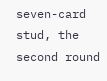seven-card stud, the second round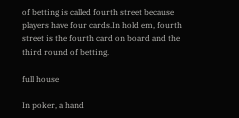of betting is called fourth street because players have four cards.In hold em, fourth street is the fourth card on board and the third round of betting.

full house

In poker, a hand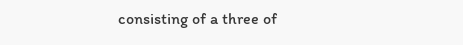consisting of a three of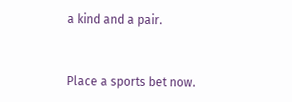a kind and a pair.


Place a sports bet now.